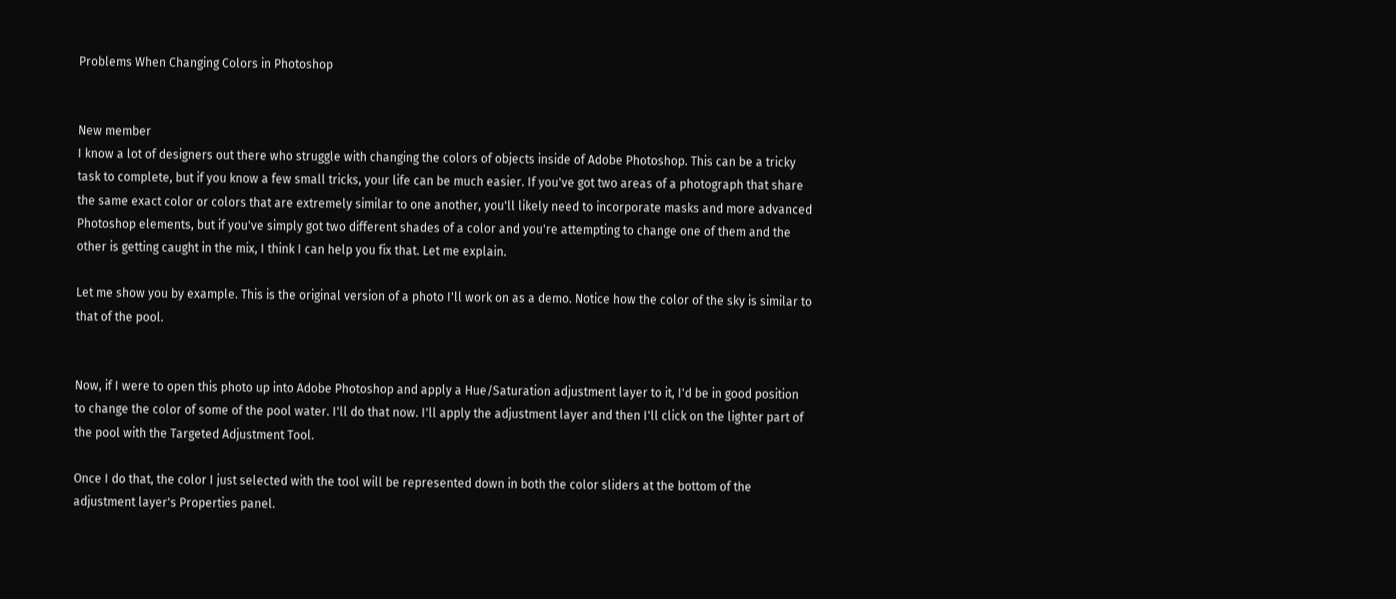Problems When Changing Colors in Photoshop


New member
I know a lot of designers out there who struggle with changing the colors of objects inside of Adobe Photoshop. This can be a tricky task to complete, but if you know a few small tricks, your life can be much easier. If you've got two areas of a photograph that share the same exact color or colors that are extremely similar to one another, you'll likely need to incorporate masks and more advanced Photoshop elements, but if you've simply got two different shades of a color and you're attempting to change one of them and the other is getting caught in the mix, I think I can help you fix that. Let me explain.

Let me show you by example. This is the original version of a photo I'll work on as a demo. Notice how the color of the sky is similar to that of the pool.


Now, if I were to open this photo up into Adobe Photoshop and apply a Hue/Saturation adjustment layer to it, I'd be in good position to change the color of some of the pool water. I'll do that now. I'll apply the adjustment layer and then I'll click on the lighter part of the pool with the Targeted Adjustment Tool.

Once I do that, the color I just selected with the tool will be represented down in both the color sliders at the bottom of the adjustment layer's Properties panel.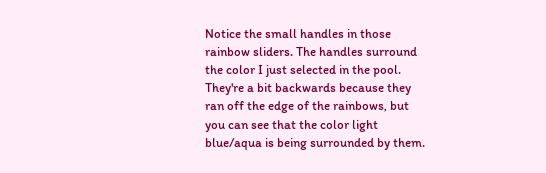Notice the small handles in those rainbow sliders. The handles surround the color I just selected in the pool. They're a bit backwards because they ran off the edge of the rainbows, but you can see that the color light blue/aqua is being surrounded by them.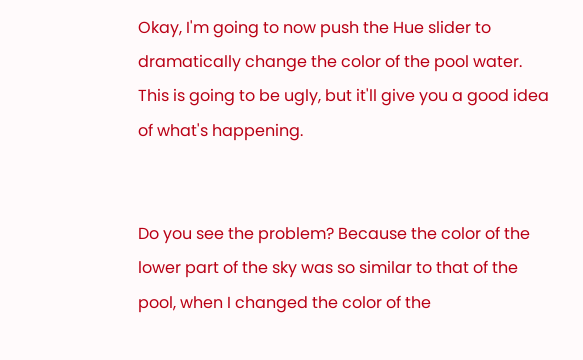Okay, I'm going to now push the Hue slider to dramatically change the color of the pool water. This is going to be ugly, but it'll give you a good idea of what's happening.


Do you see the problem? Because the color of the lower part of the sky was so similar to that of the pool, when I changed the color of the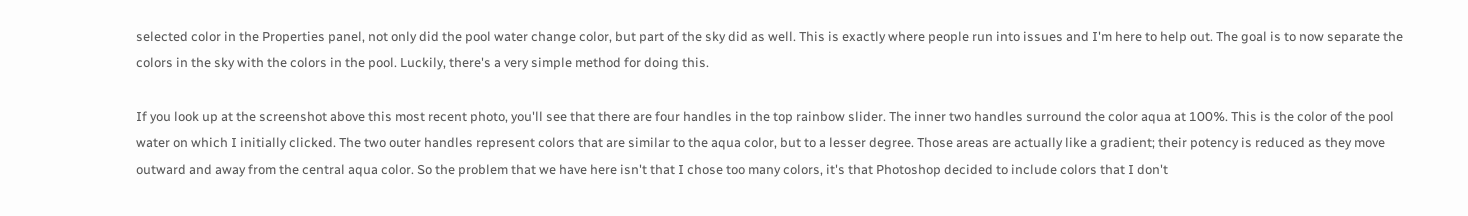selected color in the Properties panel, not only did the pool water change color, but part of the sky did as well. This is exactly where people run into issues and I'm here to help out. The goal is to now separate the colors in the sky with the colors in the pool. Luckily, there's a very simple method for doing this.

If you look up at the screenshot above this most recent photo, you'll see that there are four handles in the top rainbow slider. The inner two handles surround the color aqua at 100%. This is the color of the pool water on which I initially clicked. The two outer handles represent colors that are similar to the aqua color, but to a lesser degree. Those areas are actually like a gradient; their potency is reduced as they move outward and away from the central aqua color. So the problem that we have here isn't that I chose too many colors, it's that Photoshop decided to include colors that I don't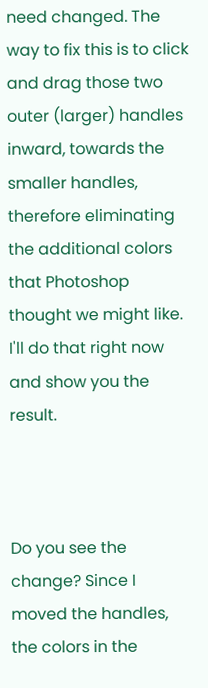need changed. The way to fix this is to click and drag those two outer (larger) handles inward, towards the smaller handles, therefore eliminating the additional colors that Photoshop thought we might like. I'll do that right now and show you the result.



Do you see the change? Since I moved the handles, the colors in the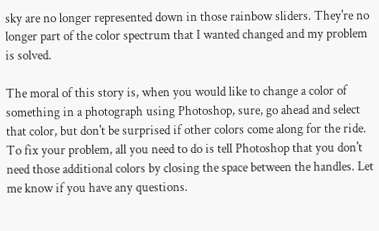sky are no longer represented down in those rainbow sliders. They're no longer part of the color spectrum that I wanted changed and my problem is solved.

The moral of this story is, when you would like to change a color of something in a photograph using Photoshop, sure, go ahead and select that color, but don't be surprised if other colors come along for the ride. To fix your problem, all you need to do is tell Photoshop that you don't need those additional colors by closing the space between the handles. Let me know if you have any questions.